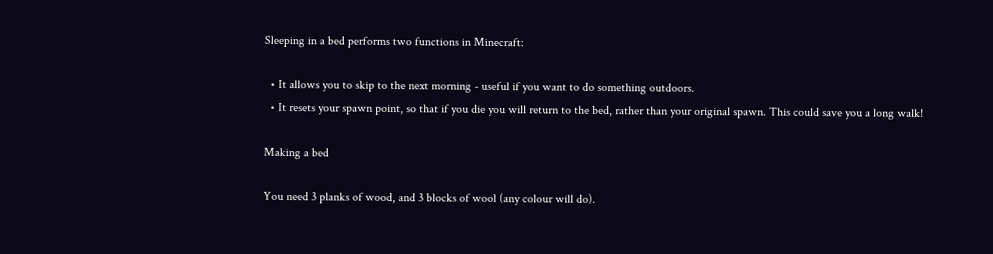Sleeping in a bed performs two functions in Minecraft:

  • It allows you to skip to the next morning - useful if you want to do something outdoors.
  • It resets your spawn point, so that if you die you will return to the bed, rather than your original spawn. This could save you a long walk!

Making a bed

You need 3 planks of wood, and 3 blocks of wool (any colour will do).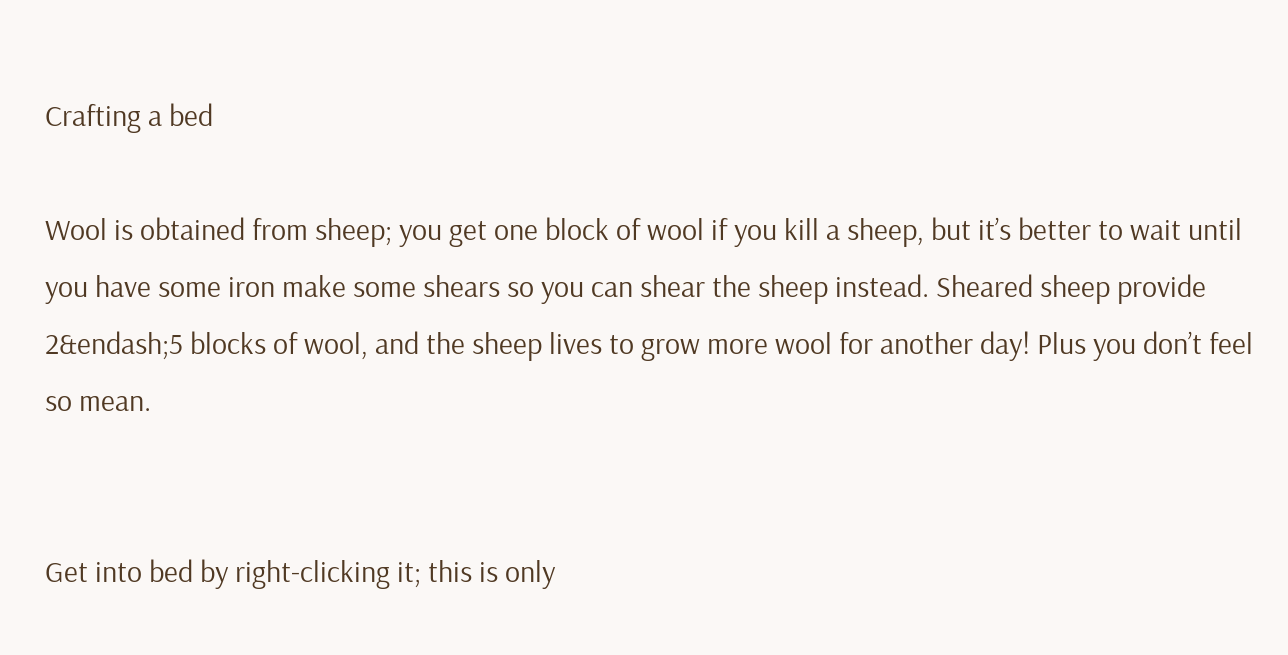Crafting a bed

Wool is obtained from sheep; you get one block of wool if you kill a sheep, but it’s better to wait until you have some iron make some shears so you can shear the sheep instead. Sheared sheep provide 2&endash;5 blocks of wool, and the sheep lives to grow more wool for another day! Plus you don’t feel so mean.


Get into bed by right-clicking it; this is only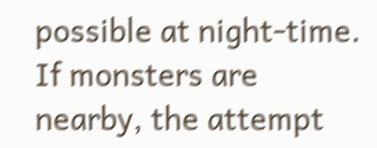possible at night-time. If monsters are nearby, the attempt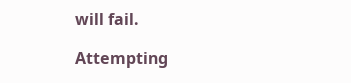will fail.

Attempting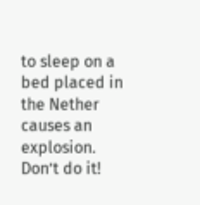to sleep on a bed placed in the Nether causes an explosion. Don’t do it!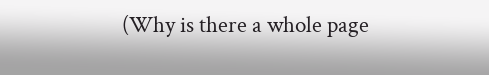(Why is there a whole page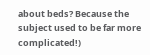about beds? Because the subject used to be far more complicated!)